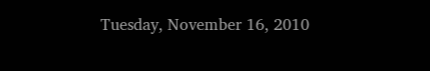Tuesday, November 16, 2010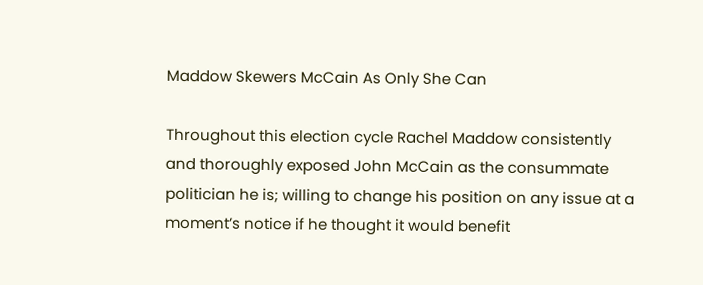Maddow Skewers McCain As Only She Can

Throughout this election cycle Rachel Maddow consistently and thoroughly exposed John McCain as the consummate politician he is; willing to change his position on any issue at a moment’s notice if he thought it would benefit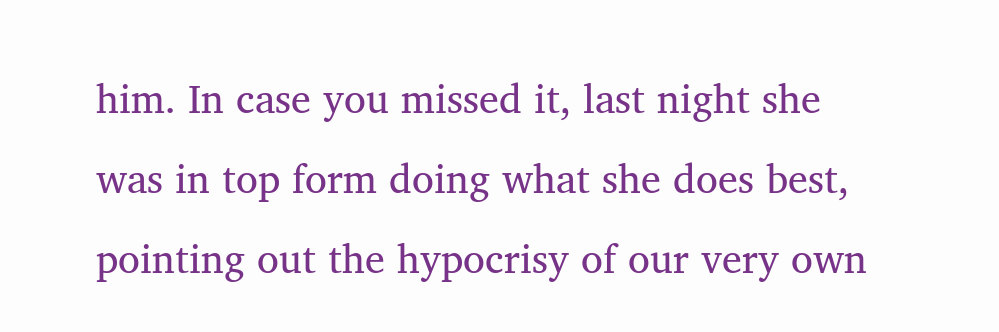him. In case you missed it, last night she was in top form doing what she does best, pointing out the hypocrisy of our very own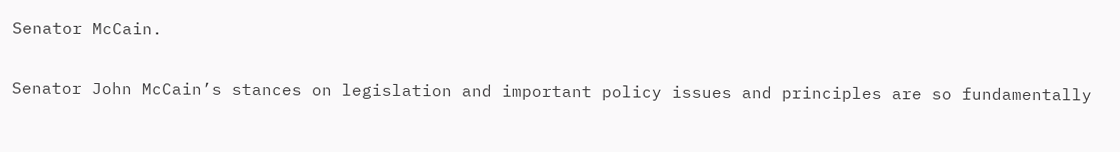Senator McCain.

Senator John McCain’s stances on legislation and important policy issues and principles are so fundamentally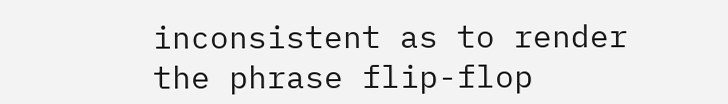inconsistent as to render the phrase flip-flop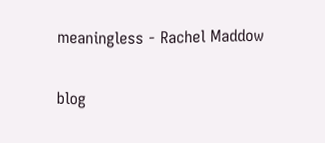meaningless - Rachel Maddow

blog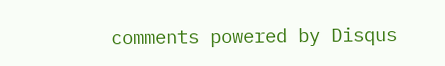comments powered by Disqus